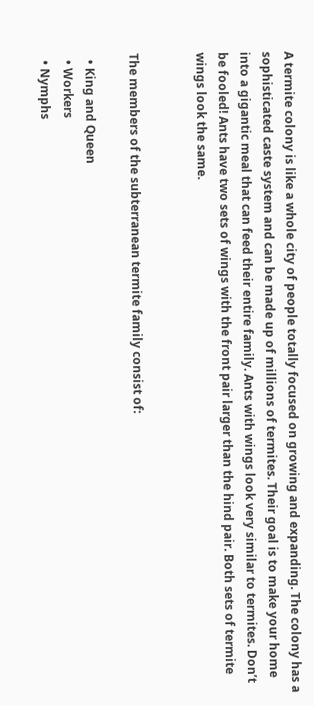A termite colony is like a whole city of people totally focused on growing and expanding. The colony has a sophisticated caste system and can be made up of millions of termites. Their goal is to make your home into a gigantic meal that can feed their entire family. Ants with wings look very similar to termites. Don’t be fooled! Ants have two sets of wings with the front pair larger than the hind pair. Both sets of termite wings look the same.


The members of the subterranean termite family consist of:

  • King and Queen
  • Workers
  • Nymphs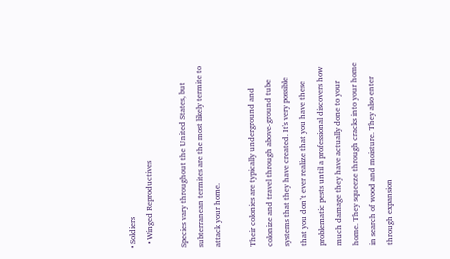• Soldiers
  • Winged Reproductives

Species vary throughout the United States, but subterranean termites are the most likely termite to attack your home.

Their colonies are typically underground and colonize and travel through above-ground tube systems that they have created. It's very possible that you don’t ever realize that you have these problematic pests until a professional discovers how much damage they have actually done to your home. They squeeze through cracks into your home in search of wood and moisture. They also enter through expansion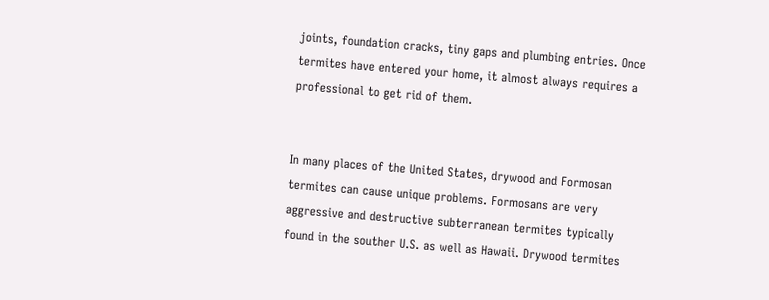joints, foundation cracks, tiny gaps and plumbing entries. Once termites have entered your home, it almost always requires a professional to get rid of them.


In many places of the United States, drywood and Formosan termites can cause unique problems. Formosans are very aggressive and destructive subterranean termites typically found in the souther U.S. as well as Hawaii. Drywood termites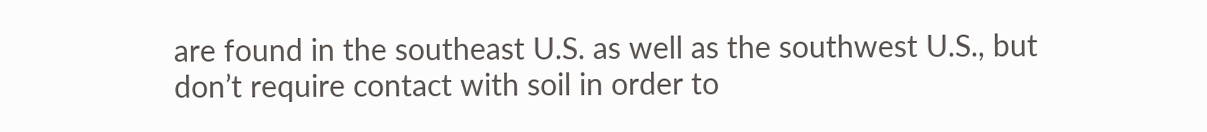are found in the southeast U.S. as well as the southwest U.S., but don’t require contact with soil in order to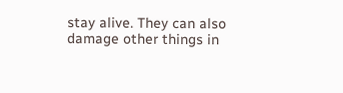stay alive. They can also damage other things in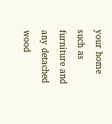your home such as furniture and any detached wood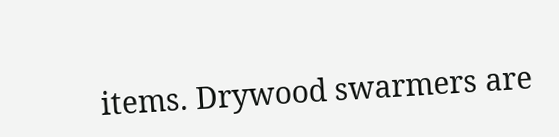items. Drywood swarmers are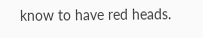know to have red heads.